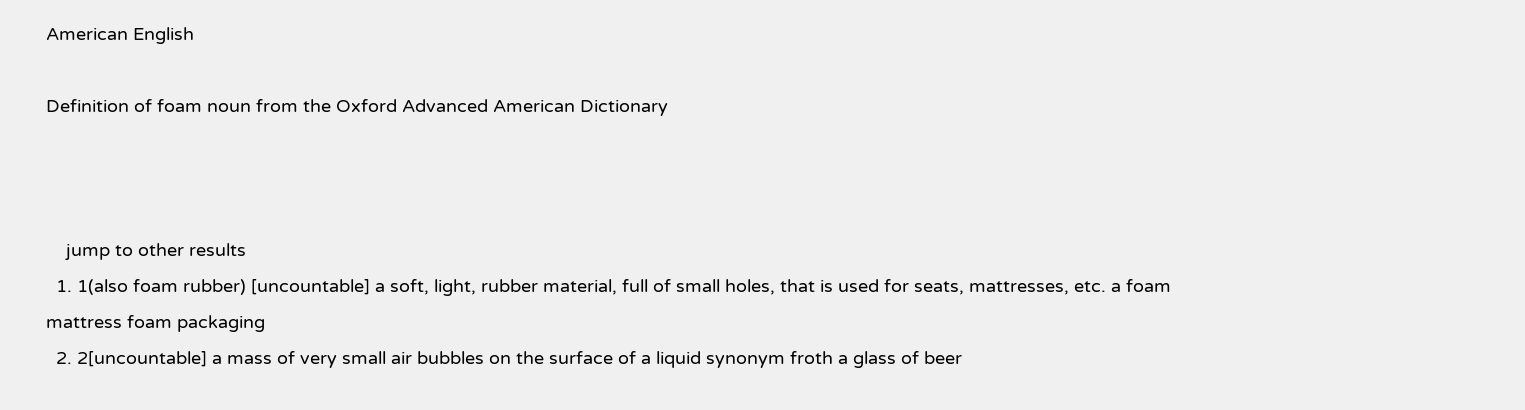American English

Definition of foam noun from the Oxford Advanced American Dictionary



    jump to other results
  1. 1(also foam rubber) [uncountable] a soft, light, rubber material, full of small holes, that is used for seats, mattresses, etc. a foam mattress foam packaging
  2. 2[uncountable] a mass of very small air bubbles on the surface of a liquid synonym froth a glass of beer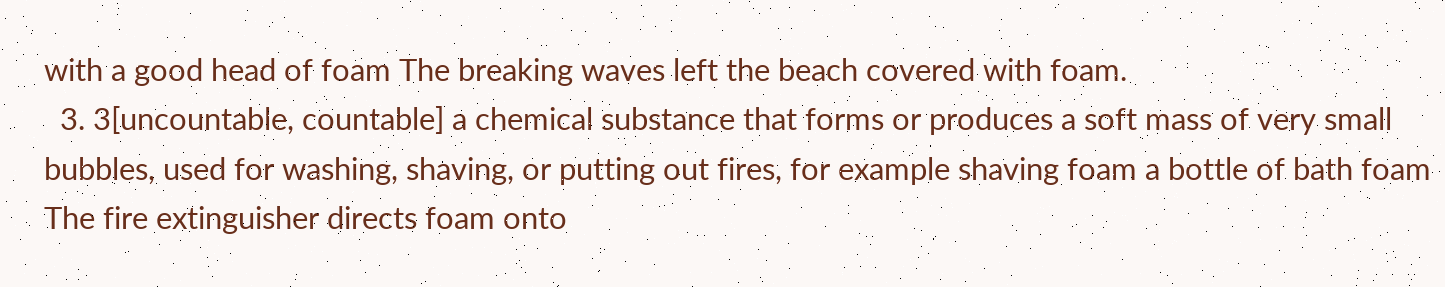with a good head of foam The breaking waves left the beach covered with foam.
  3. 3[uncountable, countable] a chemical substance that forms or produces a soft mass of very small bubbles, used for washing, shaving, or putting out fires, for example shaving foam a bottle of bath foam The fire extinguisher directs foam onto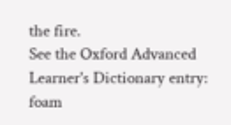the fire.
See the Oxford Advanced Learner's Dictionary entry: foam